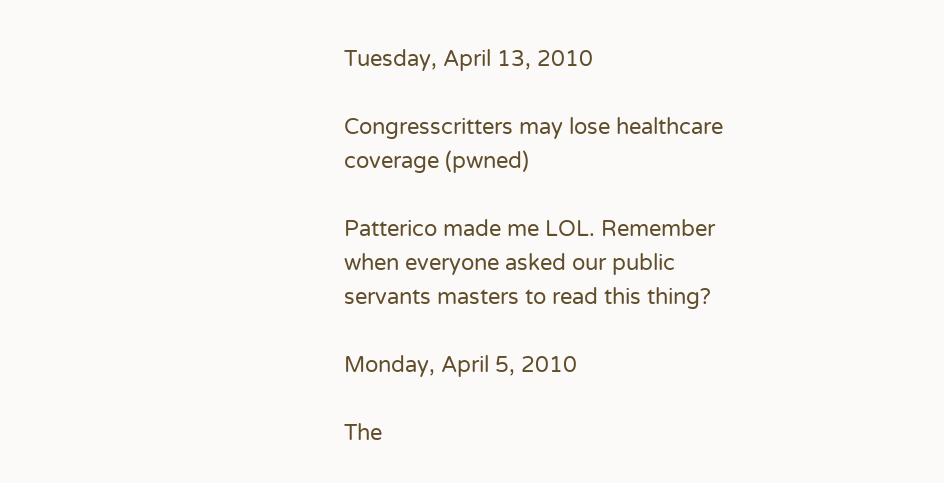Tuesday, April 13, 2010

Congresscritters may lose healthcare coverage (pwned)

Patterico made me LOL. Remember when everyone asked our public servants masters to read this thing?

Monday, April 5, 2010

The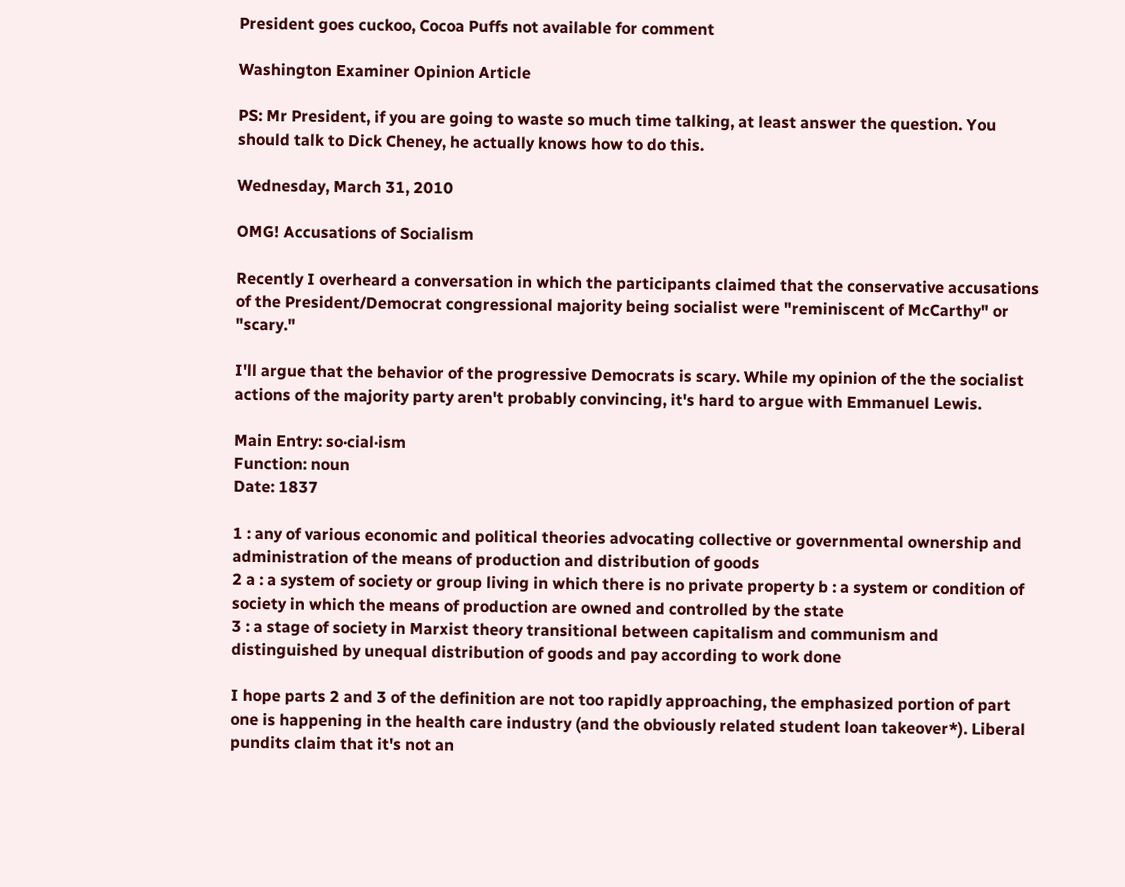President goes cuckoo, Cocoa Puffs not available for comment

Washington Examiner Opinion Article

PS: Mr President, if you are going to waste so much time talking, at least answer the question. You should talk to Dick Cheney, he actually knows how to do this.

Wednesday, March 31, 2010

OMG! Accusations of Socialism

Recently I overheard a conversation in which the participants claimed that the conservative accusations of the President/Democrat congressional majority being socialist were "reminiscent of McCarthy" or "scary."

I'll argue that the behavior of the progressive Democrats is scary. While my opinion of the the socialist actions of the majority party aren't probably convincing, it's hard to argue with Emmanuel Lewis.

Main Entry: so·cial·ism
Function: noun
Date: 1837

1 : any of various economic and political theories advocating collective or governmental ownership and administration of the means of production and distribution of goods
2 a : a system of society or group living in which there is no private property b : a system or condition of society in which the means of production are owned and controlled by the state
3 : a stage of society in Marxist theory transitional between capitalism and communism and distinguished by unequal distribution of goods and pay according to work done

I hope parts 2 and 3 of the definition are not too rapidly approaching, the emphasized portion of part one is happening in the health care industry (and the obviously related student loan takeover*). Liberal pundits claim that it's not an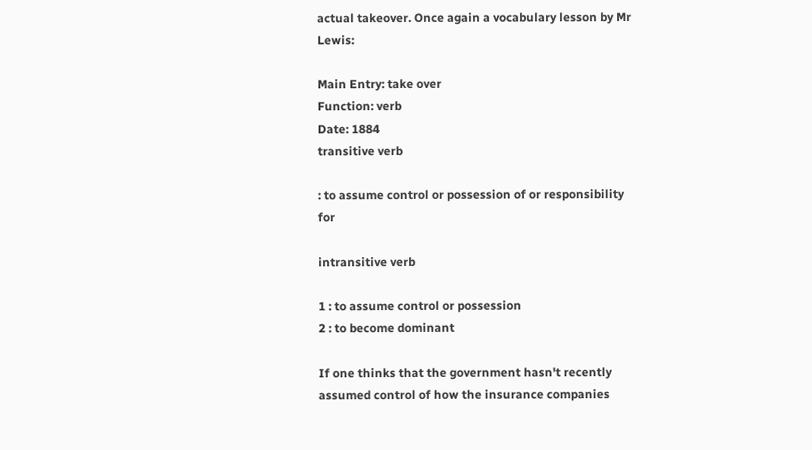actual takeover. Once again a vocabulary lesson by Mr Lewis:

Main Entry: take over
Function: verb
Date: 1884
transitive verb

: to assume control or possession of or responsibility for

intransitive verb

1 : to assume control or possession
2 : to become dominant

If one thinks that the government hasn't recently assumed control of how the insurance companies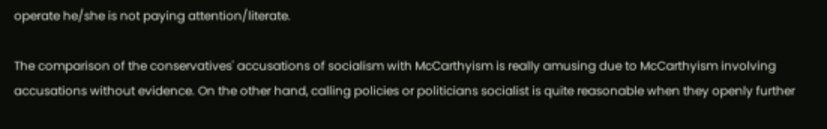operate he/she is not paying attention/literate.

The comparison of the conservatives' accusations of socialism with McCarthyism is really amusing due to McCarthyism involving accusations without evidence. On the other hand, calling policies or politicians socialist is quite reasonable when they openly further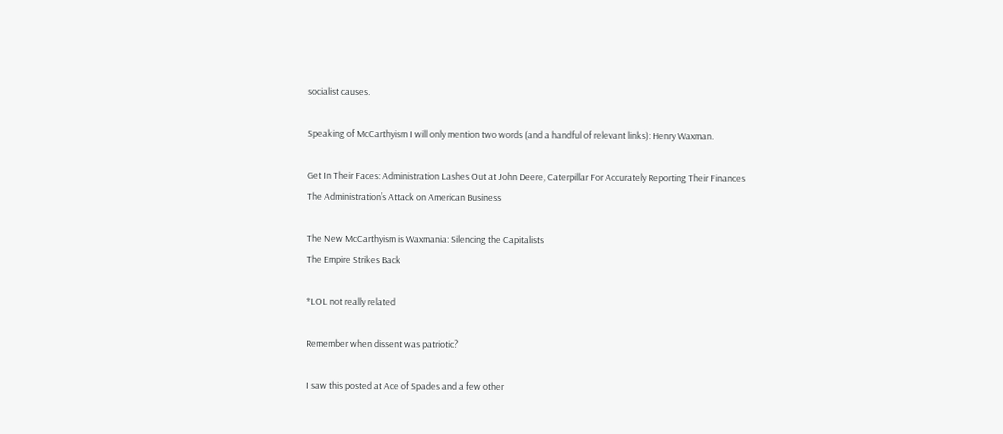socialist causes.

Speaking of McCarthyism I will only mention two words (and a handful of relevant links): Henry Waxman.

Get In Their Faces: Administration Lashes Out at John Deere, Caterpillar For Accurately Reporting Their Finances
The Administration’s Attack on American Business

The New McCarthyism is Waxmania: Silencing the Capitalists
The Empire Strikes Back

*LOL not really related

Remember when dissent was patriotic?

I saw this posted at Ace of Spades and a few other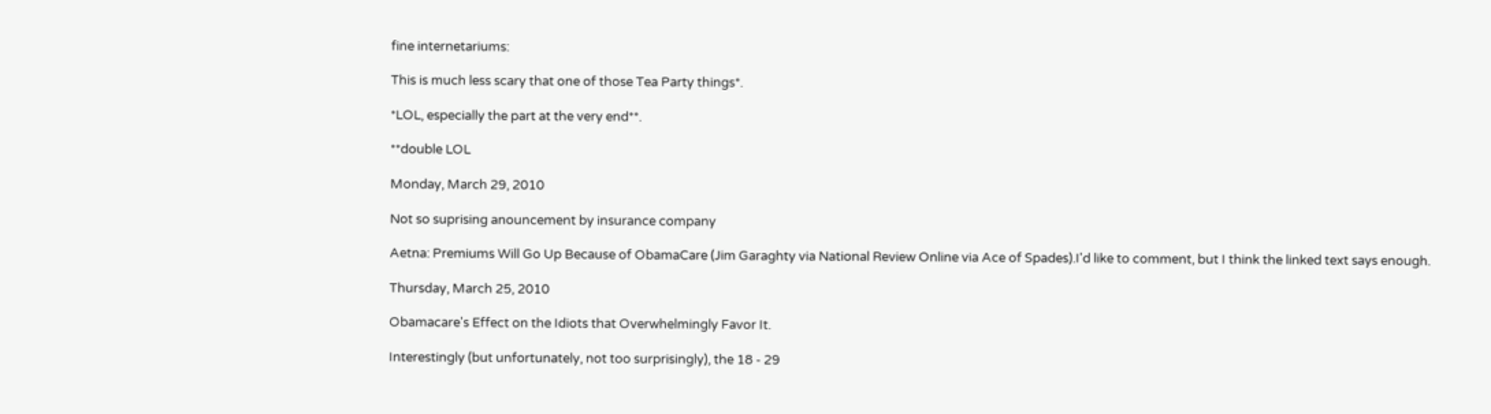fine internetariums:

This is much less scary that one of those Tea Party things*.

*LOL, especially the part at the very end**.

**double LOL

Monday, March 29, 2010

Not so suprising anouncement by insurance company

Aetna: Premiums Will Go Up Because of ObamaCare (Jim Garaghty via National Review Online via Ace of Spades).I'd like to comment, but I think the linked text says enough.

Thursday, March 25, 2010

Obamacare's Effect on the Idiots that Overwhelmingly Favor It.

Interestingly (but unfortunately, not too surprisingly), the 18 - 29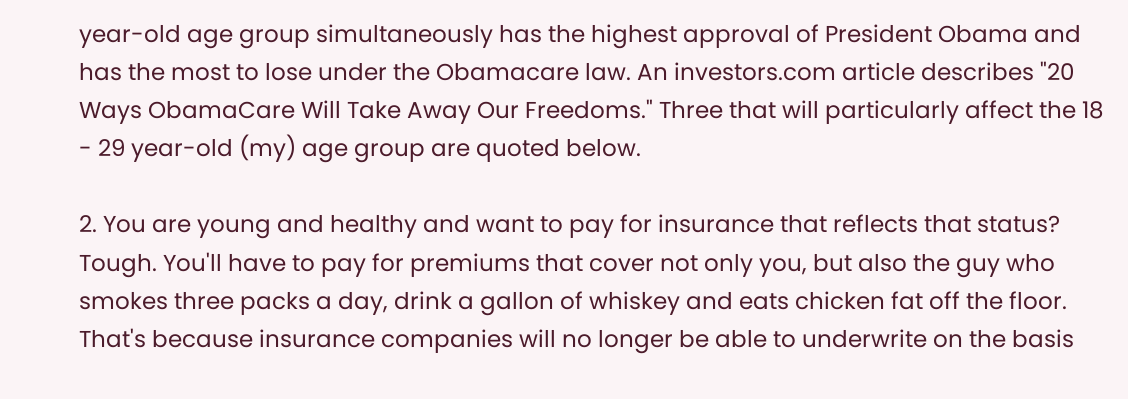year-old age group simultaneously has the highest approval of President Obama and has the most to lose under the Obamacare law. An investors.com article describes "20 Ways ObamaCare Will Take Away Our Freedoms." Three that will particularly affect the 18 - 29 year-old (my) age group are quoted below.

2. You are young and healthy and want to pay for insurance that reflects that status? Tough. You'll have to pay for premiums that cover not only you, but also the guy who smokes three packs a day, drink a gallon of whiskey and eats chicken fat off the floor. That's because insurance companies will no longer be able to underwrite on the basis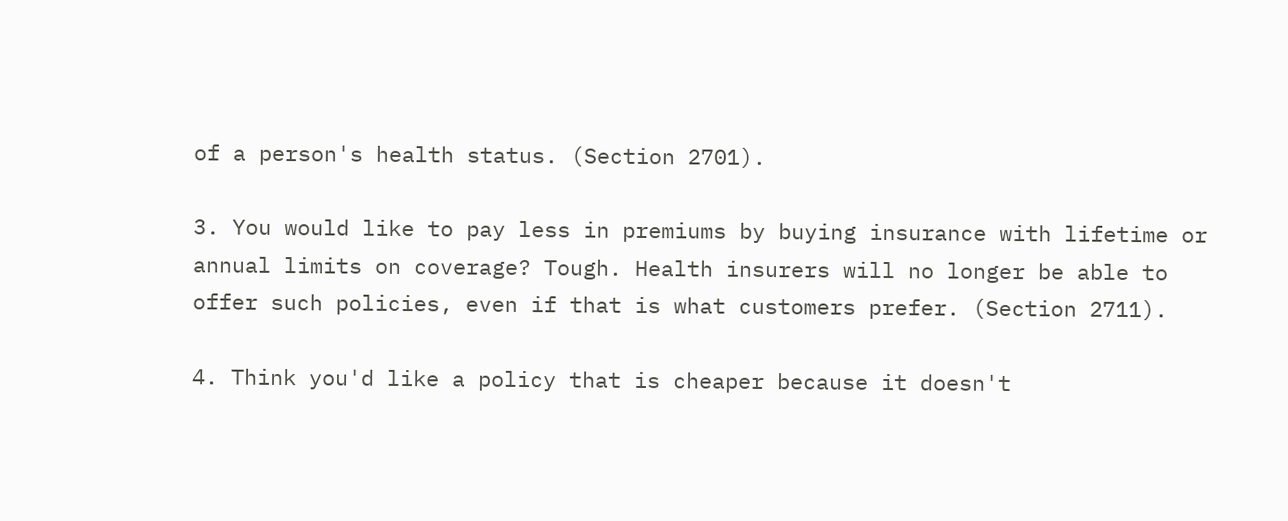of a person's health status. (Section 2701).

3. You would like to pay less in premiums by buying insurance with lifetime or annual limits on coverage? Tough. Health insurers will no longer be able to offer such policies, even if that is what customers prefer. (Section 2711).

4. Think you'd like a policy that is cheaper because it doesn't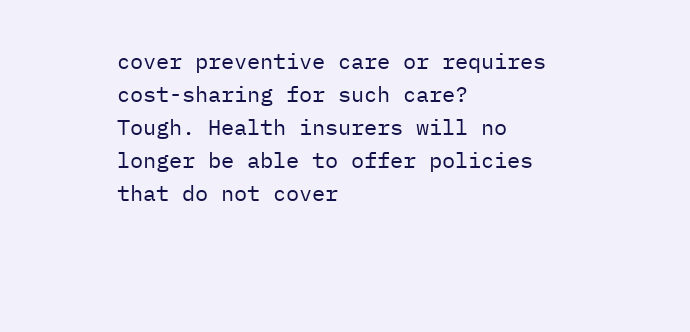cover preventive care or requires cost-sharing for such care? Tough. Health insurers will no longer be able to offer policies that do not cover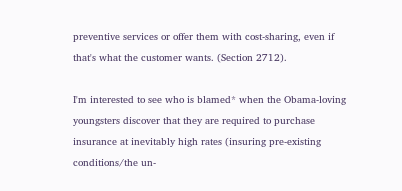preventive services or offer them with cost-sharing, even if that's what the customer wants. (Section 2712).

I'm interested to see who is blamed* when the Obama-loving youngsters discover that they are required to purchase insurance at inevitably high rates (insuring pre-existing conditions/the un-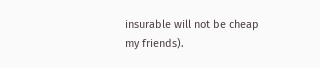insurable will not be cheap my friends).